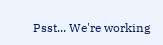Psst... We're working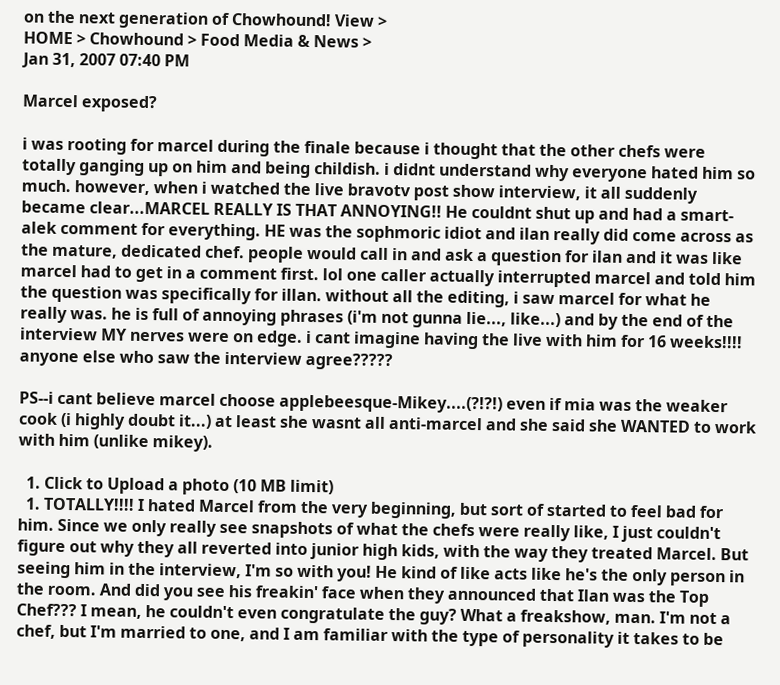on the next generation of Chowhound! View >
HOME > Chowhound > Food Media & News >
Jan 31, 2007 07:40 PM

Marcel exposed?

i was rooting for marcel during the finale because i thought that the other chefs were totally ganging up on him and being childish. i didnt understand why everyone hated him so much. however, when i watched the live bravotv post show interview, it all suddenly became clear...MARCEL REALLY IS THAT ANNOYING!! He couldnt shut up and had a smart-alek comment for everything. HE was the sophmoric idiot and ilan really did come across as the mature, dedicated chef. people would call in and ask a question for ilan and it was like marcel had to get in a comment first. lol one caller actually interrupted marcel and told him the question was specifically for illan. without all the editing, i saw marcel for what he really was. he is full of annoying phrases (i'm not gunna lie..., like...) and by the end of the interview MY nerves were on edge. i cant imagine having the live with him for 16 weeks!!!! anyone else who saw the interview agree?????

PS--i cant believe marcel choose applebeesque-Mikey....(?!?!) even if mia was the weaker cook (i highly doubt it...) at least she wasnt all anti-marcel and she said she WANTED to work with him (unlike mikey).

  1. Click to Upload a photo (10 MB limit)
  1. TOTALLY!!!! I hated Marcel from the very beginning, but sort of started to feel bad for him. Since we only really see snapshots of what the chefs were really like, I just couldn't figure out why they all reverted into junior high kids, with the way they treated Marcel. But seeing him in the interview, I'm so with you! He kind of like acts like he's the only person in the room. And did you see his freakin' face when they announced that Ilan was the Top Chef??? I mean, he couldn't even congratulate the guy? What a freakshow, man. I'm not a chef, but I'm married to one, and I am familiar with the type of personality it takes to be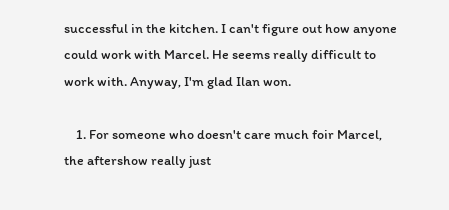successful in the kitchen. I can't figure out how anyone could work with Marcel. He seems really difficult to work with. Anyway, I'm glad Ilan won.

    1. For someone who doesn't care much foir Marcel, the aftershow really just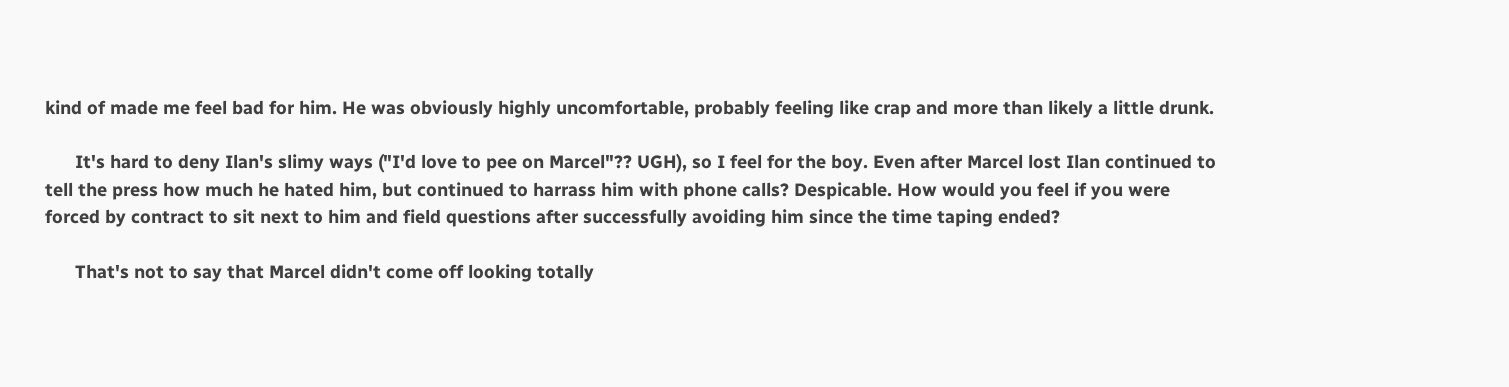kind of made me feel bad for him. He was obviously highly uncomfortable, probably feeling like crap and more than likely a little drunk.

      It's hard to deny Ilan's slimy ways ("I'd love to pee on Marcel"?? UGH), so I feel for the boy. Even after Marcel lost Ilan continued to tell the press how much he hated him, but continued to harrass him with phone calls? Despicable. How would you feel if you were forced by contract to sit next to him and field questions after successfully avoiding him since the time taping ended?

      That's not to say that Marcel didn't come off looking totally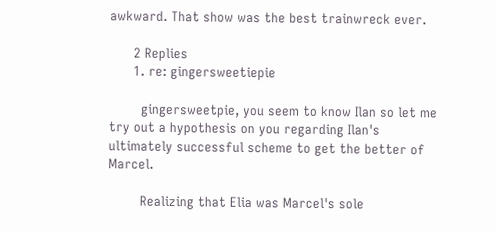awkward. That show was the best trainwreck ever.

      2 Replies
      1. re: gingersweetiepie

        gingersweetpie, you seem to know Ilan so let me try out a hypothesis on you regarding Ilan's ultimately successful scheme to get the better of Marcel.

        Realizing that Elia was Marcel's sole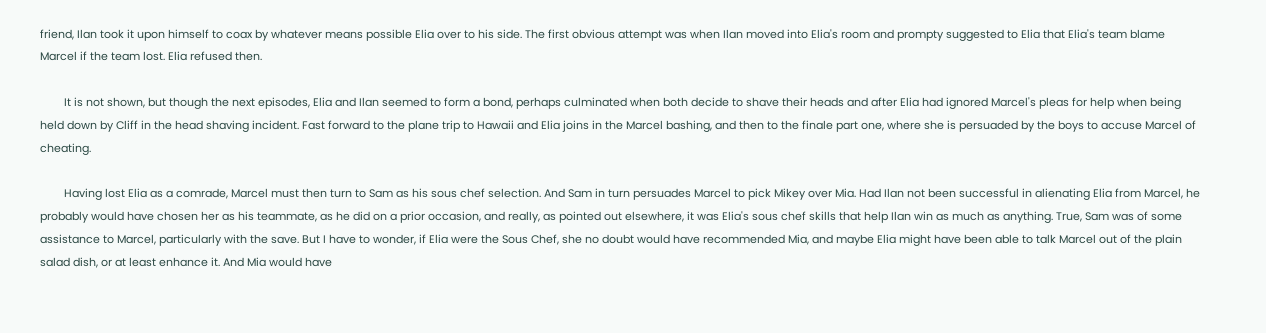friend, Ilan took it upon himself to coax by whatever means possible Elia over to his side. The first obvious attempt was when Ilan moved into Elia's room and prompty suggested to Elia that Elia's team blame Marcel if the team lost. Elia refused then.

        It is not shown, but though the next episodes, Elia and Ilan seemed to form a bond, perhaps culminated when both decide to shave their heads and after Elia had ignored Marcel's pleas for help when being held down by Cliff in the head shaving incident. Fast forward to the plane trip to Hawaii and Elia joins in the Marcel bashing, and then to the finale part one, where she is persuaded by the boys to accuse Marcel of cheating.

        Having lost Elia as a comrade, Marcel must then turn to Sam as his sous chef selection. And Sam in turn persuades Marcel to pick Mikey over Mia. Had Ilan not been successful in alienating Elia from Marcel, he probably would have chosen her as his teammate, as he did on a prior occasion, and really, as pointed out elsewhere, it was Elia's sous chef skills that help Ilan win as much as anything. True, Sam was of some assistance to Marcel, particularly with the save. But I have to wonder, if Elia were the Sous Chef, she no doubt would have recommended Mia, and maybe Elia might have been able to talk Marcel out of the plain salad dish, or at least enhance it. And Mia would have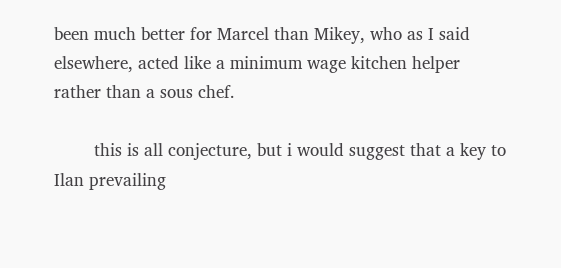been much better for Marcel than Mikey, who as I said elsewhere, acted like a minimum wage kitchen helper rather than a sous chef.

        this is all conjecture, but i would suggest that a key to Ilan prevailing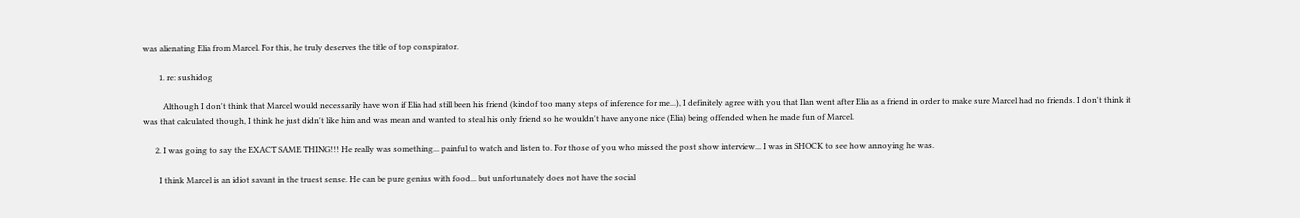was alienating Elia from Marcel. For this, he truly deserves the title of top conspirator.

        1. re: sushidog

          Although I don't think that Marcel would necessarily have won if Elia had still been his friend (kindof too many steps of inference for me...), I definitely agree with you that Ilan went after Elia as a friend in order to make sure Marcel had no friends. I don't think it was that calculated though, I think he just didn't like him and was mean and wanted to steal his only friend so he wouldn't have anyone nice (Elia) being offended when he made fun of Marcel.

      2. I was going to say the EXACT SAME THING!!! He really was something... painful to watch and listen to. For those of you who missed the post show interview... I was in SHOCK to see how annoying he was.

        I think Marcel is an idiot savant in the truest sense. He can be pure genius with food... but unfortunately does not have the social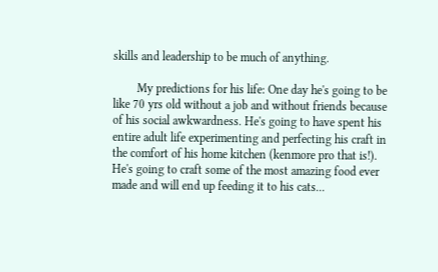skills and leadership to be much of anything.

        My predictions for his life: One day he's going to be like 70 yrs old without a job and without friends because of his social awkwardness. He's going to have spent his entire adult life experimenting and perfecting his craft in the comfort of his home kitchen (kenmore pro that is!). He's going to craft some of the most amazing food ever made and will end up feeding it to his cats...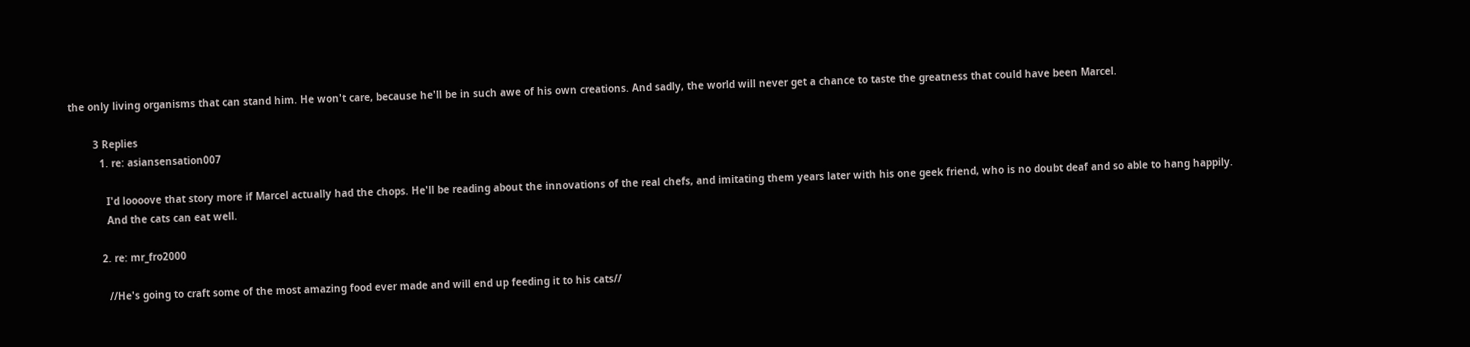the only living organisms that can stand him. He won't care, because he'll be in such awe of his own creations. And sadly, the world will never get a chance to taste the greatness that could have been Marcel.

        3 Replies
          1. re: asiansensation007

            I'd loooove that story more if Marcel actually had the chops. He'll be reading about the innovations of the real chefs, and imitating them years later with his one geek friend, who is no doubt deaf and so able to hang happily.
            And the cats can eat well.

          2. re: mr_fro2000

            //He's going to craft some of the most amazing food ever made and will end up feeding it to his cats//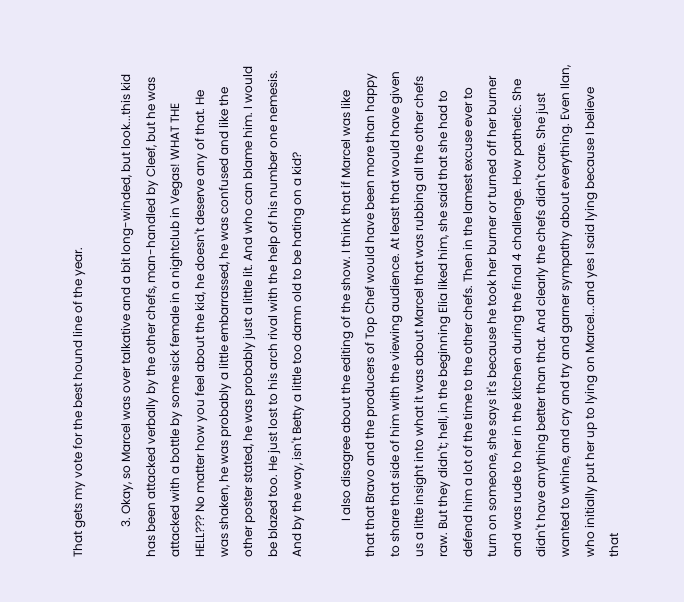That gets my vote for the best hound line of the year.

          3. Okay, so Marcel was over talkative and a bit long-winded, but look...this kid has been attacked verbally by the other chefs, man-handled by Cleef, but he was attacked with a bottle by some sick female in a nightclub in Vegas! WHAT THE HELL??? No matter how you feel about the kid, he doesn't deserve any of that. He was shaken, he was probably a little embarrassed, he was confused and like the other poster stated, he was probably just a little lit. And who can blame him. I would be blazed too. He just lost to his arch rival with the help of his number one nemesis. And by the way, isn't Betty a little too damn old to be hating on a kid?

            I also disagree about the editing of the show. I think that if Marcel was like that that Bravo and the producers of Top Chef would have been more than happy to share that side of him with the viewing audience. At least that would have given us a litte insight into what it was about Marcel that was rubbing all the other chefs raw. But they didn't; hell, in the beginning Elia liked him, she said that she had to defend him a lot of the time to the other chefs. Then in the lamest excuse ever to turn on someone, she says it's because he took her burner or turned off her burner and was rude to her in the kitchen during the final 4 challenge. How pathetic. She didn't have anything better than that. And clearly the chefs didn't care. She just wanted to whine, and cry and try and garner sympathy about everything. Even Ilan, who initially put her up to lying on Marcel...and yes I said lying because I believe that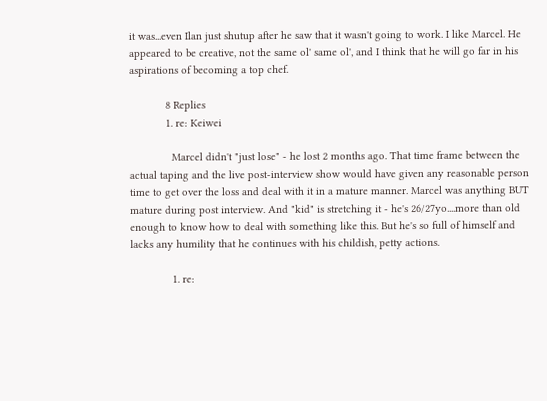it was...even Ilan just shutup after he saw that it wasn't going to work. I like Marcel. He appeared to be creative, not the same ol' same ol', and I think that he will go far in his aspirations of becoming a top chef.

            8 Replies
            1. re: Keiwei

              Marcel didn't "just lose" - he lost 2 months ago. That time frame between the actual taping and the live post-interview show would have given any reasonable person time to get over the loss and deal with it in a mature manner. Marcel was anything BUT mature during post interview. And "kid" is stretching it - he's 26/27yo....more than old enough to know how to deal with something like this. But he's so full of himself and lacks any humility that he continues with his childish, petty actions.

              1. re: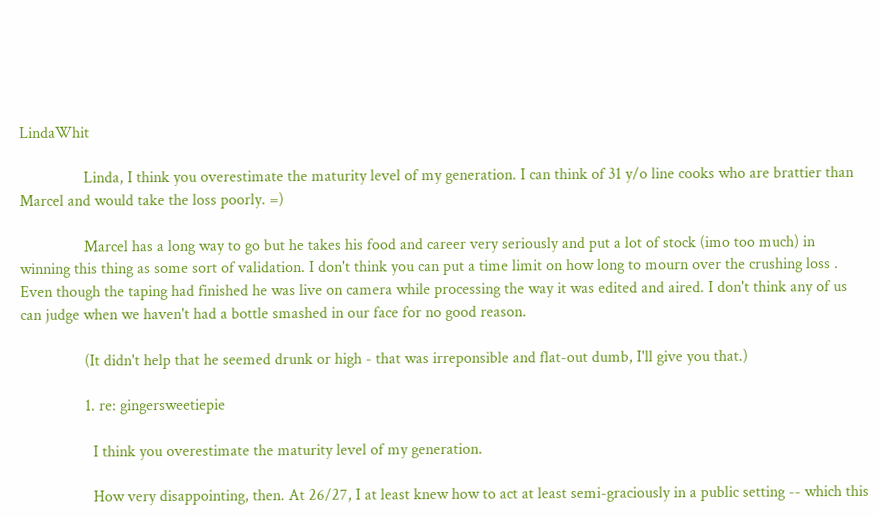LindaWhit

                Linda, I think you overestimate the maturity level of my generation. I can think of 31 y/o line cooks who are brattier than Marcel and would take the loss poorly. =)

                Marcel has a long way to go but he takes his food and career very seriously and put a lot of stock (imo too much) in winning this thing as some sort of validation. I don't think you can put a time limit on how long to mourn over the crushing loss . Even though the taping had finished he was live on camera while processing the way it was edited and aired. I don't think any of us can judge when we haven't had a bottle smashed in our face for no good reason.

                (It didn't help that he seemed drunk or high - that was irreponsible and flat-out dumb, I'll give you that.)

                1. re: gingersweetiepie

                  I think you overestimate the maturity level of my generation.

                  How very disappointing, then. At 26/27, I at least knew how to act at least semi-graciously in a public setting -- which this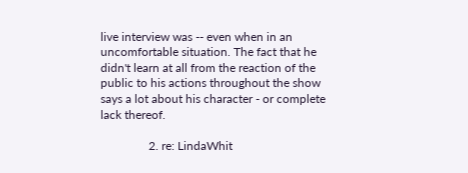live interview was -- even when in an uncomfortable situation. The fact that he didn't learn at all from the reaction of the public to his actions throughout the show says a lot about his character - or complete lack thereof.

                2. re: LindaWhit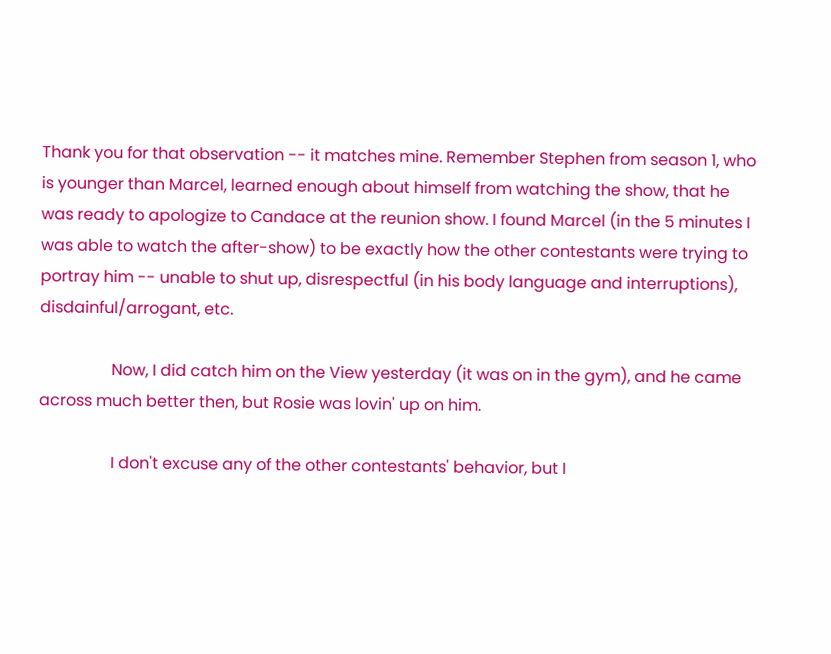Thank you for that observation -- it matches mine. Remember Stephen from season 1, who is younger than Marcel, learned enough about himself from watching the show, that he was ready to apologize to Candace at the reunion show. I found Marcel (in the 5 minutes I was able to watch the after-show) to be exactly how the other contestants were trying to portray him -- unable to shut up, disrespectful (in his body language and interruptions), disdainful/arrogant, etc.

                  Now, I did catch him on the View yesterday (it was on in the gym), and he came across much better then, but Rosie was lovin' up on him.

                  I don't excuse any of the other contestants' behavior, but I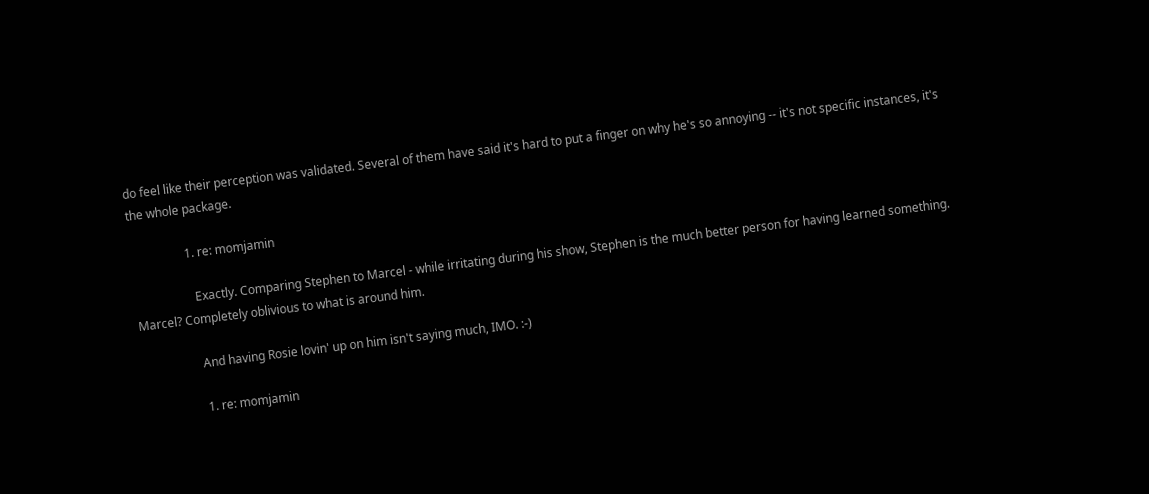do feel like their perception was validated. Several of them have said it's hard to put a finger on why he's so annoying -- it's not specific instances, it's the whole package.

                  1. re: momjamin

                    Exactly. Comparing Stephen to Marcel - while irritating during his show, Stephen is the much better person for having learned something. Marcel? Completely oblivious to what is around him.

                    And having Rosie lovin' up on him isn't saying much, IMO. :-)

                    1. re: momjamin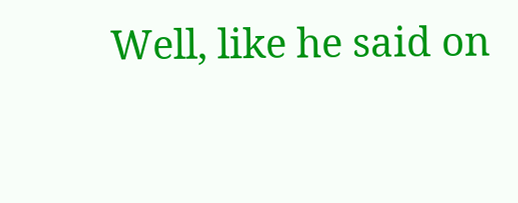Well, like he said on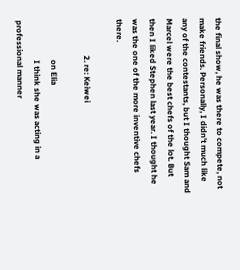the final show, he was there to compete, not make friends. Personally, I didn't much like any of the contestants, but I thought Sam and Marcel were the best chefs of the lot. But then I liked Stephen last year. I thought he was the one of the more inventive chefs there.

                  2. re: Keiwei

                    on Elia
                    I think she was acting in a professional manner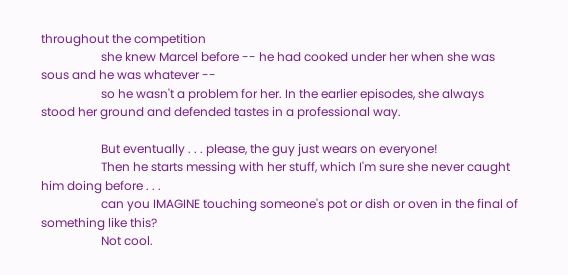throughout the competition
                    she knew Marcel before -- he had cooked under her when she was sous and he was whatever --
                    so he wasn't a problem for her. In the earlier episodes, she always stood her ground and defended tastes in a professional way.

                    But eventually . . . please, the guy just wears on everyone!
                    Then he starts messing with her stuff, which I'm sure she never caught him doing before . . .
                    can you IMAGINE touching someone's pot or dish or oven in the final of something like this?
                    Not cool.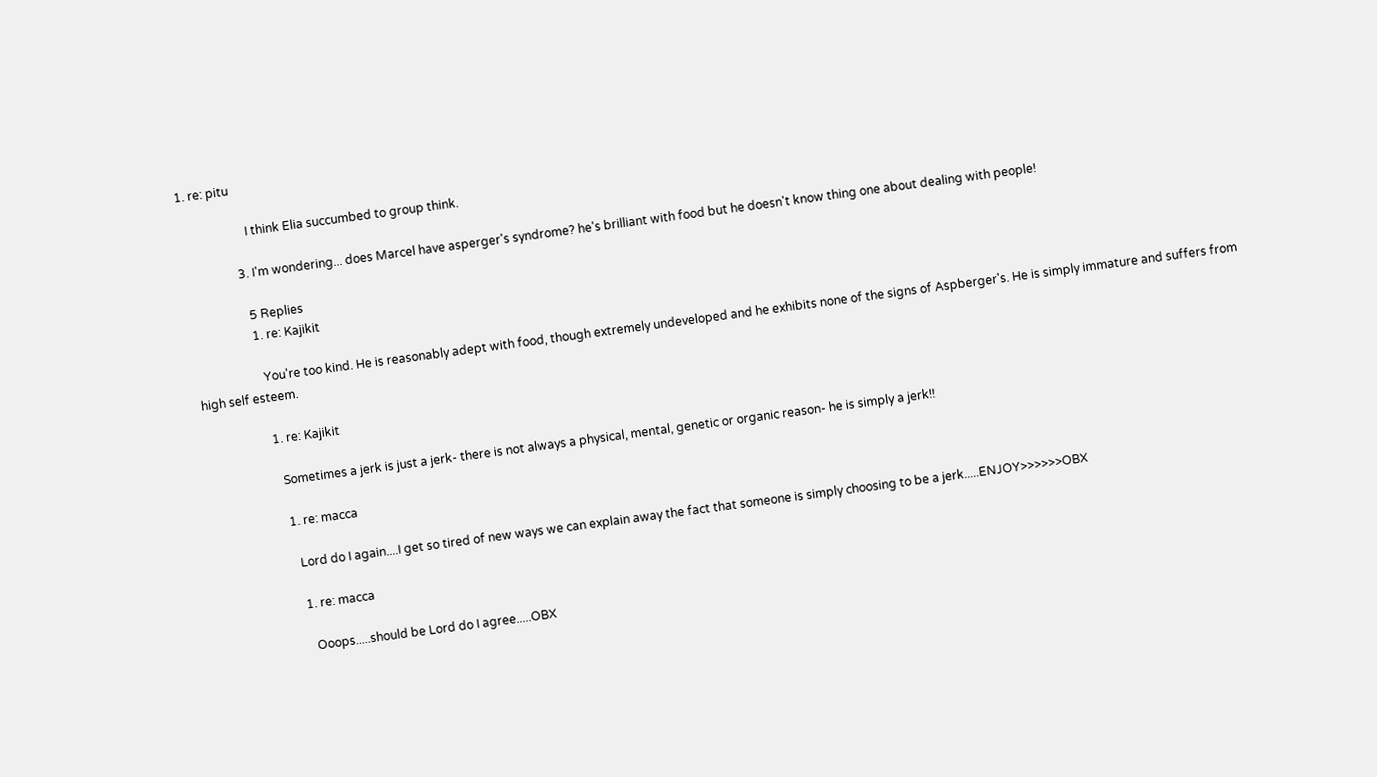1. re: pitu

                      I think Elia succumbed to group think.

                  3. I'm wondering... does Marcel have asperger's syndrome? he's brilliant with food but he doesn't know thing one about dealing with people!

                    5 Replies
                    1. re: Kajikit

                      You're too kind. He is reasonably adept with food, though extremely undeveloped and he exhibits none of the signs of Aspberger's. He is simply immature and suffers from high self esteem.

                      1. re: Kajikit

                        Sometimes a jerk is just a jerk- there is not always a physical, mental, genetic or organic reason- he is simply a jerk!!

                        1. re: macca

                          Lord do I again....I get so tired of new ways we can explain away the fact that someone is simply choosing to be a jerk.....ENJOY>>>>>>OBX

                          1. re: macca

                            Ooops.....should be Lord do I agree.....OBX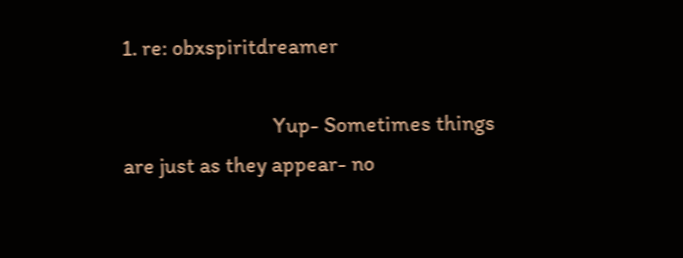1. re: obxspiritdreamer

                              Yup- Sometimes things are just as they appear- no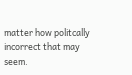matter how politcally incorrect that may seem.